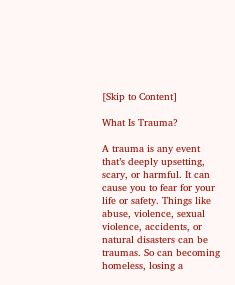[Skip to Content]

What Is Trauma?

A trauma is any event that’s deeply upsetting, scary, or harmful. It can cause you to fear for your life or safety. Things like abuse, violence, sexual violence, accidents, or natural disasters can be traumas. So can becoming homeless, losing a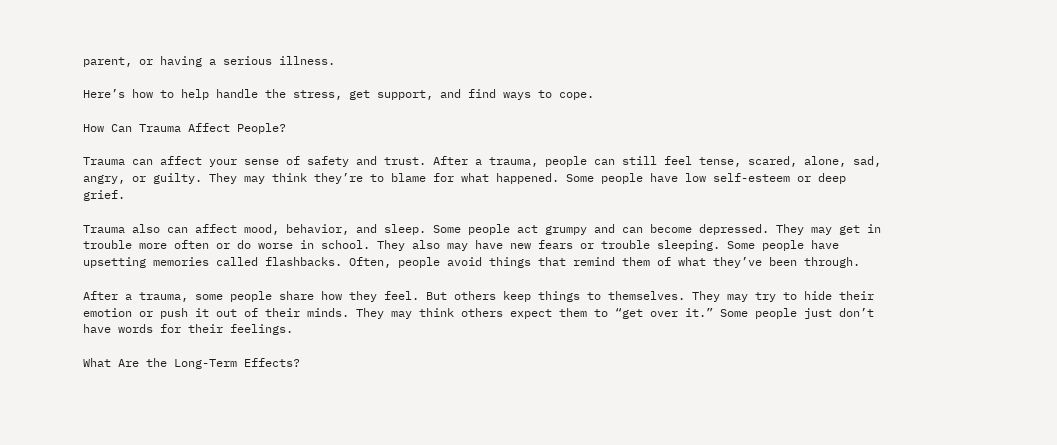parent, or having a serious illness.

Here’s how to help handle the stress, get support, and find ways to cope.

How Can Trauma Affect People?

Trauma can affect your sense of safety and trust. After a trauma, people can still feel tense, scared, alone, sad, angry, or guilty. They may think they’re to blame for what happened. Some people have low self-esteem or deep grief.

Trauma also can affect mood, behavior, and sleep. Some people act grumpy and can become depressed. They may get in trouble more often or do worse in school. They also may have new fears or trouble sleeping. Some people have upsetting memories called flashbacks. Often, people avoid things that remind them of what they’ve been through.

After a trauma, some people share how they feel. But others keep things to themselves. They may try to hide their emotion or push it out of their minds. They may think others expect them to “get over it.” Some people just don’t have words for their feelings.

What Are the Long-Term Effects?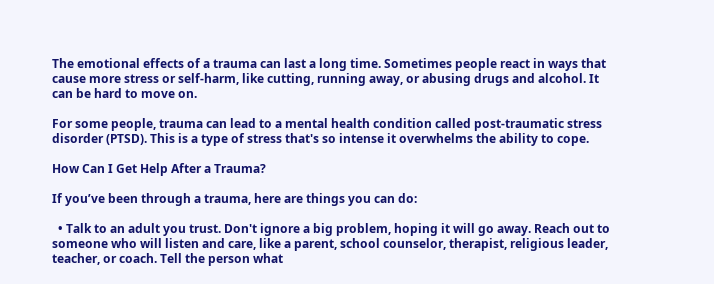The emotional effects of a trauma can last a long time. Sometimes people react in ways that cause more stress or self-harm, like cutting, running away, or abusing drugs and alcohol. It can be hard to move on.

For some people, trauma can lead to a mental health condition called post-traumatic stress disorder (PTSD). This is a type of stress that's so intense it overwhelms the ability to cope.

How Can I Get Help After a Trauma?

If you’ve been through a trauma, here are things you can do:

  • Talk to an adult you trust. Don't ignore a big problem, hoping it will go away. Reach out to someone who will listen and care, like a parent, school counselor, therapist, religious leader, teacher, or coach. Tell the person what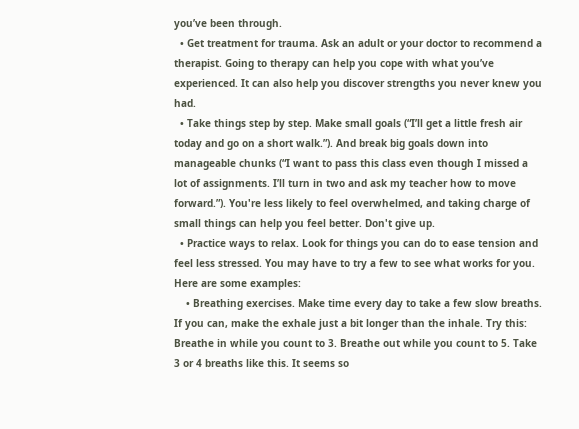you’ve been through.
  • Get treatment for trauma. Ask an adult or your doctor to recommend a therapist. Going to therapy can help you cope with what you’ve experienced. It can also help you discover strengths you never knew you had.
  • Take things step by step. Make small goals (“I’ll get a little fresh air today and go on a short walk.”). And break big goals down into manageable chunks (“I want to pass this class even though I missed a lot of assignments. I’ll turn in two and ask my teacher how to move forward.”). You're less likely to feel overwhelmed, and taking charge of small things can help you feel better. Don't give up.
  • Practice ways to relax. Look for things you can do to ease tension and feel less stressed. You may have to try a few to see what works for you. Here are some examples:
    • Breathing exercises. Make time every day to take a few slow breaths. If you can, make the exhale just a bit longer than the inhale. Try this: Breathe in while you count to 3. Breathe out while you count to 5. Take 3 or 4 breaths like this. It seems so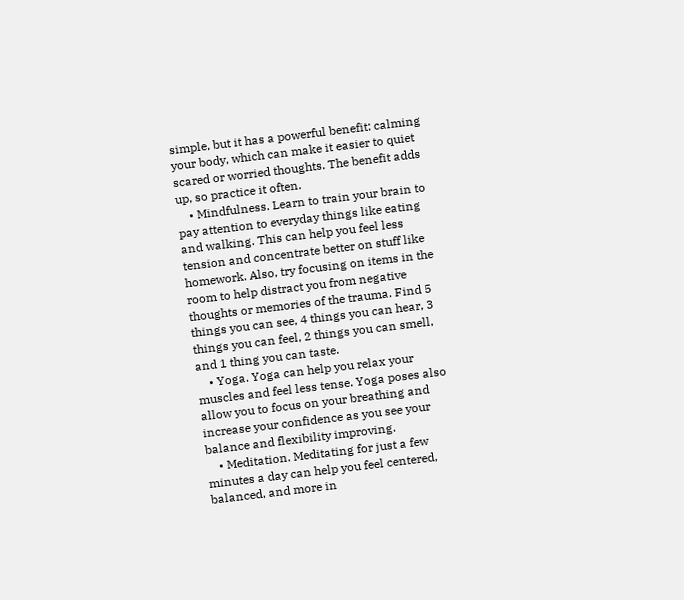simple, but it has a powerful benefit: calming your body, which can make it easier to quiet scared or worried thoughts. The benefit adds up, so practice it often.
    • Mindfulness. Learn to train your brain to pay attention to everyday things like eating and walking. This can help you feel less tension and concentrate better on stuff like homework. Also, try focusing on items in the room to help distract you from negative thoughts or memories of the trauma. Find 5 things you can see, 4 things you can hear, 3 things you can feel, 2 things you can smell, and 1 thing you can taste.
    • Yoga. Yoga can help you relax your muscles and feel less tense. Yoga poses also allow you to focus on your breathing and increase your confidence as you see your balance and flexibility improving.
    • Meditation. Meditating for just a few minutes a day can help you feel centered, balanced, and more in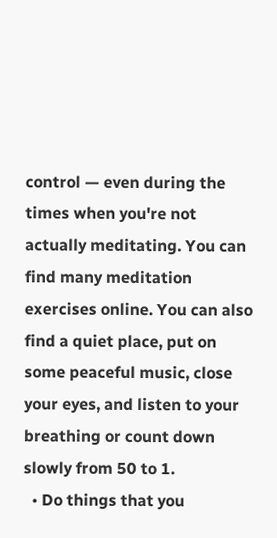control — even during the times when you're not actually meditating. You can find many meditation exercises online. You can also find a quiet place, put on some peaceful music, close your eyes, and listen to your breathing or count down slowly from 50 to 1.
  • Do things that you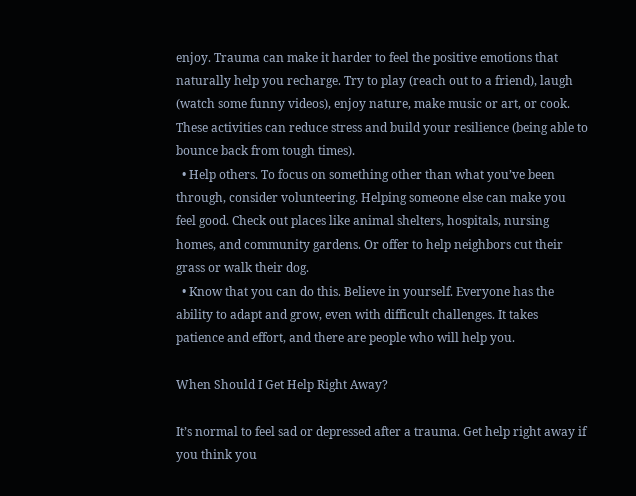enjoy. Trauma can make it harder to feel the positive emotions that naturally help you recharge. Try to play (reach out to a friend), laugh (watch some funny videos), enjoy nature, make music or art, or cook. These activities can reduce stress and build your resilience (being able to bounce back from tough times).
  • Help others. To focus on something other than what you’ve been through, consider volunteering. Helping someone else can make you feel good. Check out places like animal shelters, hospitals, nursing homes, and community gardens. Or offer to help neighbors cut their grass or walk their dog.
  • Know that you can do this. Believe in yourself. Everyone has the ability to adapt and grow, even with difficult challenges. It takes patience and effort, and there are people who will help you.

When Should I Get Help Right Away?

It’s normal to feel sad or depressed after a trauma. Get help right away if you think you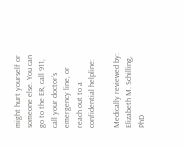might hurt yourself or someone else. You can go to the ER, call 911, call your doctor’s emergency line, or reach out to a confidential helpline:

Medically reviewed by: Elizabeth M. Schilling, PhD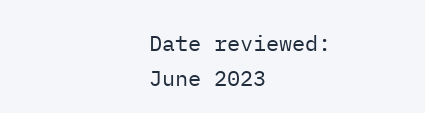Date reviewed: June 2023